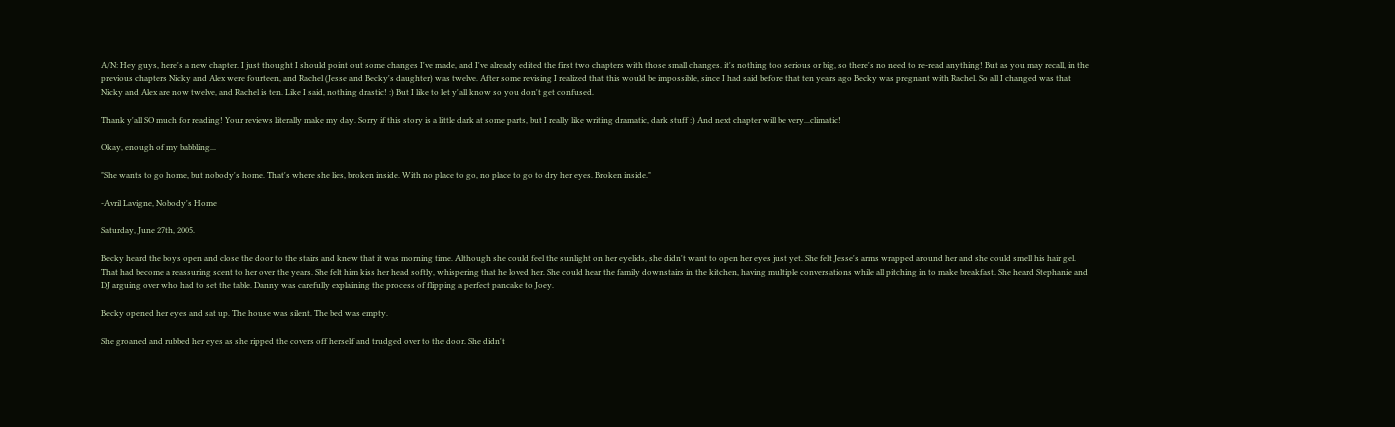A/N: Hey guys, here's a new chapter. I just thought I should point out some changes I've made, and I've already edited the first two chapters with those small changes. it's nothing too serious or big, so there's no need to re-read anything! But as you may recall, in the previous chapters Nicky and Alex were fourteen, and Rachel (Jesse and Becky's daughter) was twelve. After some revising I realized that this would be impossible, since I had said before that ten years ago Becky was pregnant with Rachel. So all I changed was that Nicky and Alex are now twelve, and Rachel is ten. Like I said, nothing drastic! :) But I like to let y'all know so you don't get confused.

Thank y'all SO much for reading! Your reviews literally make my day. Sorry if this story is a little dark at some parts, but I really like writing dramatic, dark stuff :) And next chapter will be very...climatic!

Okay, enough of my babbling...

"She wants to go home, but nobody's home. That's where she lies, broken inside. With no place to go, no place to go to dry her eyes. Broken inside."

-Avril Lavigne, Nobody's Home

Saturday, June 27th, 2005.

Becky heard the boys open and close the door to the stairs and knew that it was morning time. Although she could feel the sunlight on her eyelids, she didn't want to open her eyes just yet. She felt Jesse's arms wrapped around her and she could smell his hair gel. That had become a reassuring scent to her over the years. She felt him kiss her head softly, whispering that he loved her. She could hear the family downstairs in the kitchen, having multiple conversations while all pitching in to make breakfast. She heard Stephanie and DJ arguing over who had to set the table. Danny was carefully explaining the process of flipping a perfect pancake to Joey.

Becky opened her eyes and sat up. The house was silent. The bed was empty.

She groaned and rubbed her eyes as she ripped the covers off herself and trudged over to the door. She didn't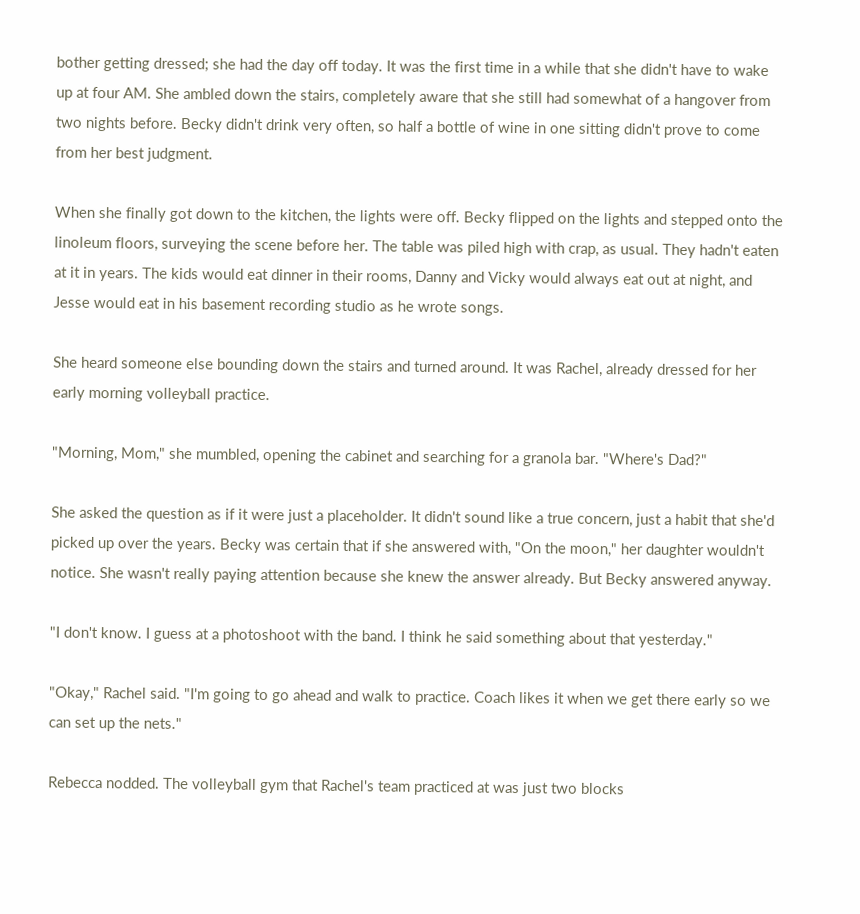bother getting dressed; she had the day off today. It was the first time in a while that she didn't have to wake up at four AM. She ambled down the stairs, completely aware that she still had somewhat of a hangover from two nights before. Becky didn't drink very often, so half a bottle of wine in one sitting didn't prove to come from her best judgment.

When she finally got down to the kitchen, the lights were off. Becky flipped on the lights and stepped onto the linoleum floors, surveying the scene before her. The table was piled high with crap, as usual. They hadn't eaten at it in years. The kids would eat dinner in their rooms, Danny and Vicky would always eat out at night, and Jesse would eat in his basement recording studio as he wrote songs.

She heard someone else bounding down the stairs and turned around. It was Rachel, already dressed for her early morning volleyball practice.

"Morning, Mom," she mumbled, opening the cabinet and searching for a granola bar. "Where's Dad?"

She asked the question as if it were just a placeholder. It didn't sound like a true concern, just a habit that she'd picked up over the years. Becky was certain that if she answered with, "On the moon," her daughter wouldn't notice. She wasn't really paying attention because she knew the answer already. But Becky answered anyway.

"I don't know. I guess at a photoshoot with the band. I think he said something about that yesterday."

"Okay," Rachel said. "I'm going to go ahead and walk to practice. Coach likes it when we get there early so we can set up the nets."

Rebecca nodded. The volleyball gym that Rachel's team practiced at was just two blocks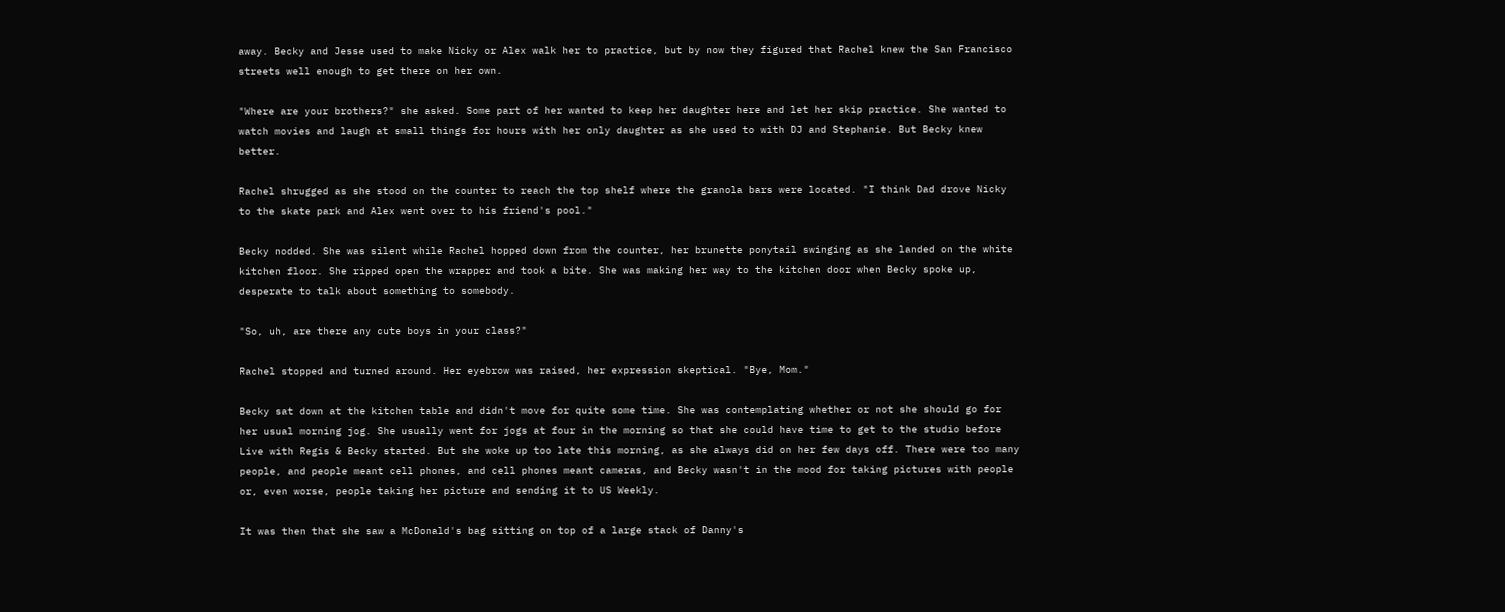away. Becky and Jesse used to make Nicky or Alex walk her to practice, but by now they figured that Rachel knew the San Francisco streets well enough to get there on her own.

"Where are your brothers?" she asked. Some part of her wanted to keep her daughter here and let her skip practice. She wanted to watch movies and laugh at small things for hours with her only daughter as she used to with DJ and Stephanie. But Becky knew better.

Rachel shrugged as she stood on the counter to reach the top shelf where the granola bars were located. "I think Dad drove Nicky to the skate park and Alex went over to his friend's pool."

Becky nodded. She was silent while Rachel hopped down from the counter, her brunette ponytail swinging as she landed on the white kitchen floor. She ripped open the wrapper and took a bite. She was making her way to the kitchen door when Becky spoke up, desperate to talk about something to somebody.

"So, uh, are there any cute boys in your class?"

Rachel stopped and turned around. Her eyebrow was raised, her expression skeptical. "Bye, Mom."

Becky sat down at the kitchen table and didn't move for quite some time. She was contemplating whether or not she should go for her usual morning jog. She usually went for jogs at four in the morning so that she could have time to get to the studio before Live with Regis & Becky started. But she woke up too late this morning, as she always did on her few days off. There were too many people, and people meant cell phones, and cell phones meant cameras, and Becky wasn't in the mood for taking pictures with people or, even worse, people taking her picture and sending it to US Weekly.

It was then that she saw a McDonald's bag sitting on top of a large stack of Danny's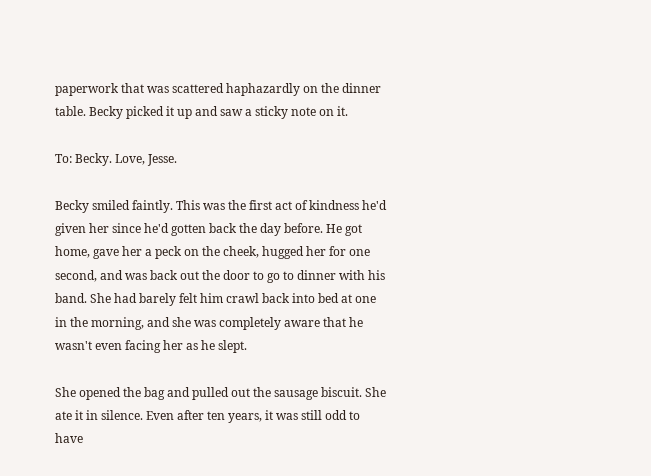paperwork that was scattered haphazardly on the dinner table. Becky picked it up and saw a sticky note on it.

To: Becky. Love, Jesse.

Becky smiled faintly. This was the first act of kindness he'd given her since he'd gotten back the day before. He got home, gave her a peck on the cheek, hugged her for one second, and was back out the door to go to dinner with his band. She had barely felt him crawl back into bed at one in the morning, and she was completely aware that he wasn't even facing her as he slept.

She opened the bag and pulled out the sausage biscuit. She ate it in silence. Even after ten years, it was still odd to have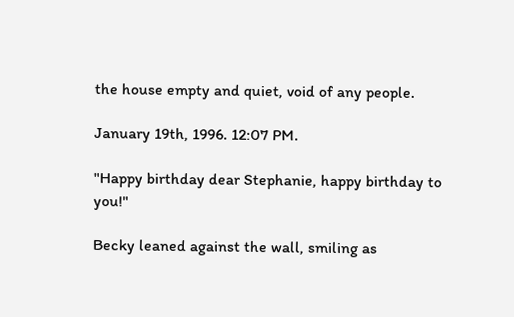the house empty and quiet, void of any people.

January 19th, 1996. 12:07 PM.

"Happy birthday dear Stephanie, happy birthday to you!"

Becky leaned against the wall, smiling as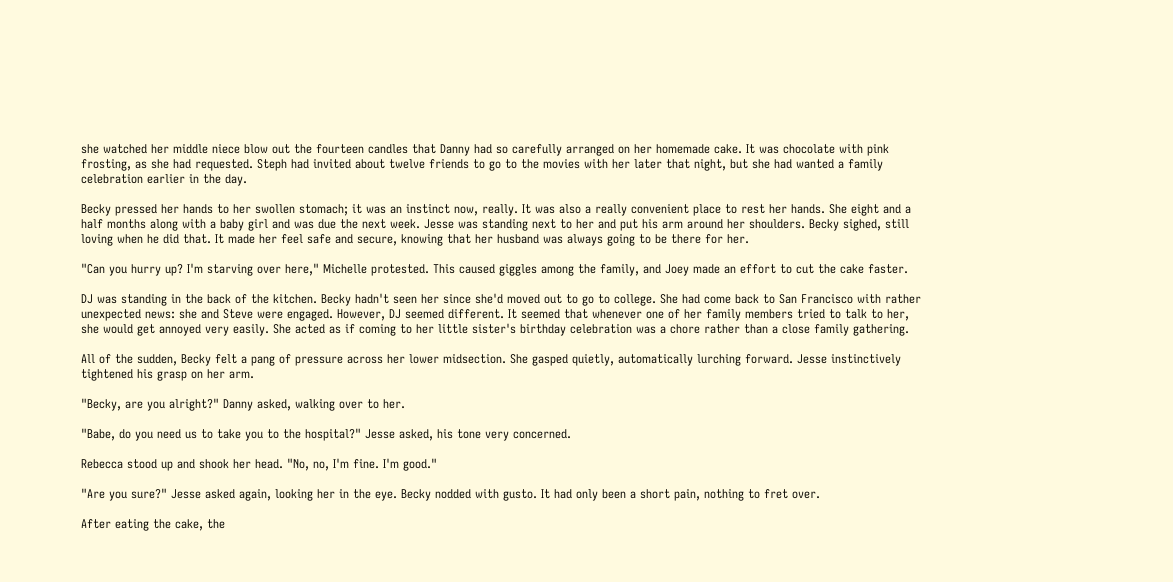she watched her middle niece blow out the fourteen candles that Danny had so carefully arranged on her homemade cake. It was chocolate with pink frosting, as she had requested. Steph had invited about twelve friends to go to the movies with her later that night, but she had wanted a family celebration earlier in the day.

Becky pressed her hands to her swollen stomach; it was an instinct now, really. It was also a really convenient place to rest her hands. She eight and a half months along with a baby girl and was due the next week. Jesse was standing next to her and put his arm around her shoulders. Becky sighed, still loving when he did that. It made her feel safe and secure, knowing that her husband was always going to be there for her.

"Can you hurry up? I'm starving over here," Michelle protested. This caused giggles among the family, and Joey made an effort to cut the cake faster.

DJ was standing in the back of the kitchen. Becky hadn't seen her since she'd moved out to go to college. She had come back to San Francisco with rather unexpected news: she and Steve were engaged. However, DJ seemed different. It seemed that whenever one of her family members tried to talk to her, she would get annoyed very easily. She acted as if coming to her little sister's birthday celebration was a chore rather than a close family gathering.

All of the sudden, Becky felt a pang of pressure across her lower midsection. She gasped quietly, automatically lurching forward. Jesse instinctively tightened his grasp on her arm.

"Becky, are you alright?" Danny asked, walking over to her.

"Babe, do you need us to take you to the hospital?" Jesse asked, his tone very concerned.

Rebecca stood up and shook her head. "No, no, I'm fine. I'm good."

"Are you sure?" Jesse asked again, looking her in the eye. Becky nodded with gusto. It had only been a short pain, nothing to fret over.

After eating the cake, the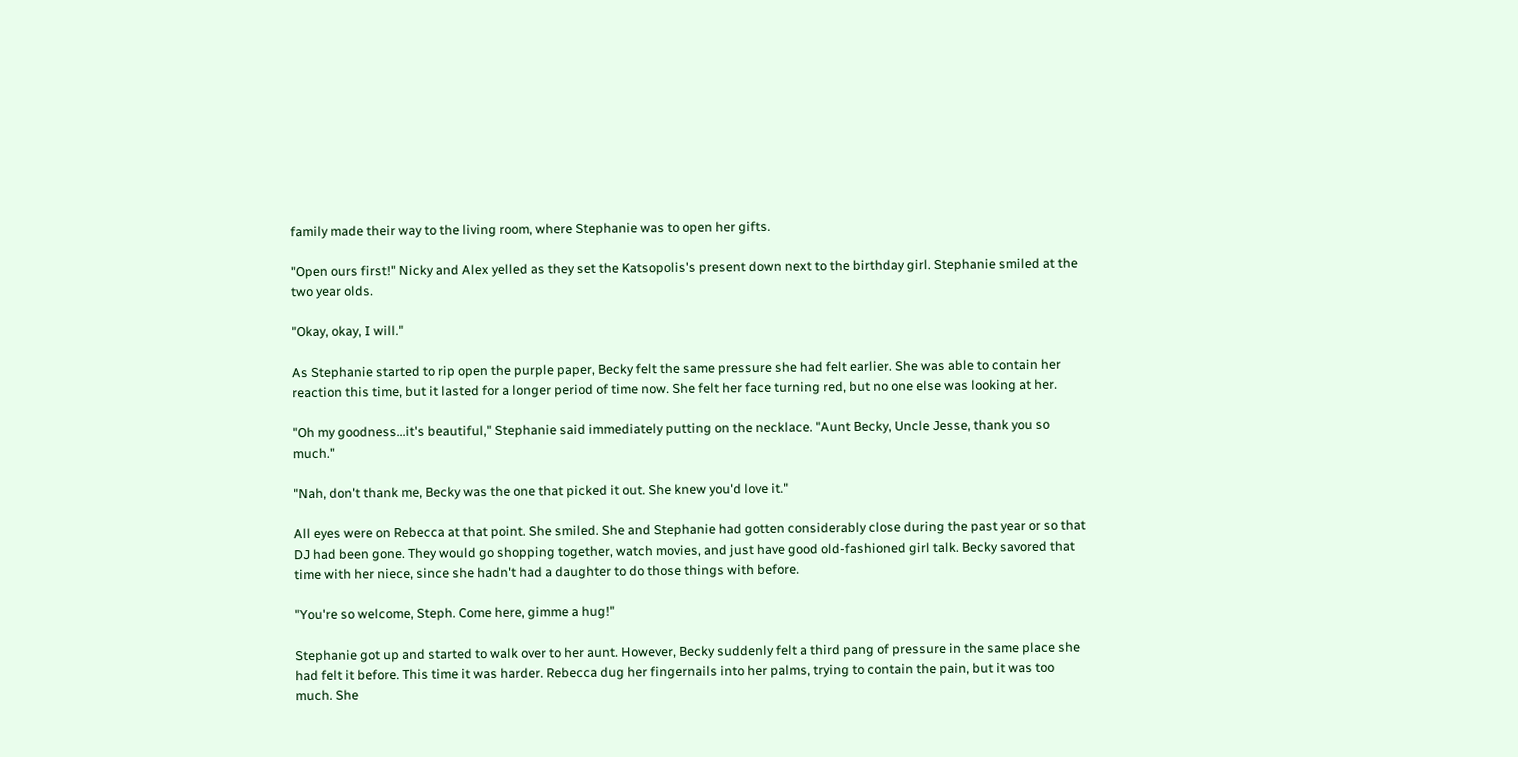family made their way to the living room, where Stephanie was to open her gifts.

"Open ours first!" Nicky and Alex yelled as they set the Katsopolis's present down next to the birthday girl. Stephanie smiled at the two year olds.

"Okay, okay, I will."

As Stephanie started to rip open the purple paper, Becky felt the same pressure she had felt earlier. She was able to contain her reaction this time, but it lasted for a longer period of time now. She felt her face turning red, but no one else was looking at her.

"Oh my goodness...it's beautiful," Stephanie said immediately putting on the necklace. "Aunt Becky, Uncle Jesse, thank you so much."

"Nah, don't thank me, Becky was the one that picked it out. She knew you'd love it."

All eyes were on Rebecca at that point. She smiled. She and Stephanie had gotten considerably close during the past year or so that DJ had been gone. They would go shopping together, watch movies, and just have good old-fashioned girl talk. Becky savored that time with her niece, since she hadn't had a daughter to do those things with before.

"You're so welcome, Steph. Come here, gimme a hug!"

Stephanie got up and started to walk over to her aunt. However, Becky suddenly felt a third pang of pressure in the same place she had felt it before. This time it was harder. Rebecca dug her fingernails into her palms, trying to contain the pain, but it was too much. She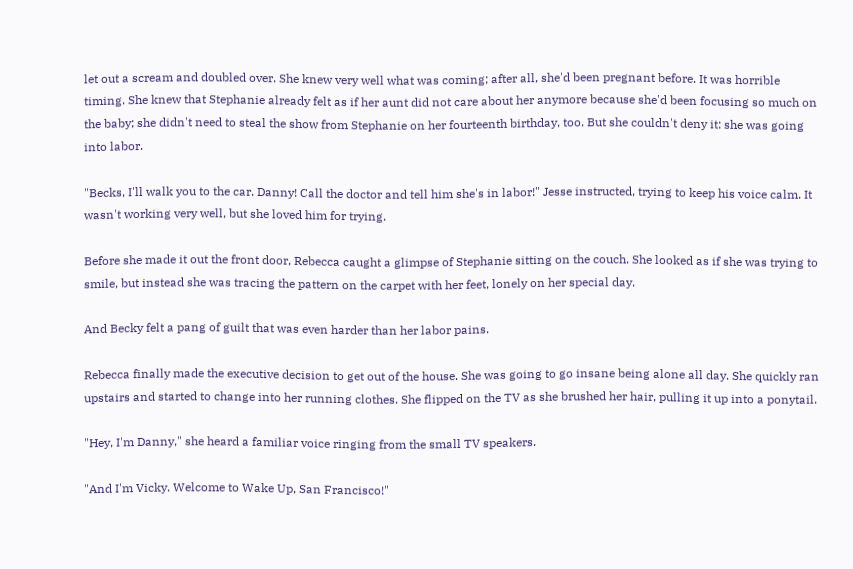let out a scream and doubled over. She knew very well what was coming; after all, she'd been pregnant before. It was horrible timing. She knew that Stephanie already felt as if her aunt did not care about her anymore because she'd been focusing so much on the baby; she didn't need to steal the show from Stephanie on her fourteenth birthday, too. But she couldn't deny it: she was going into labor.

"Becks, I'll walk you to the car. Danny! Call the doctor and tell him she's in labor!" Jesse instructed, trying to keep his voice calm. It wasn't working very well, but she loved him for trying.

Before she made it out the front door, Rebecca caught a glimpse of Stephanie sitting on the couch. She looked as if she was trying to smile, but instead she was tracing the pattern on the carpet with her feet, lonely on her special day.

And Becky felt a pang of guilt that was even harder than her labor pains.

Rebecca finally made the executive decision to get out of the house. She was going to go insane being alone all day. She quickly ran upstairs and started to change into her running clothes. She flipped on the TV as she brushed her hair, pulling it up into a ponytail.

"Hey, I'm Danny," she heard a familiar voice ringing from the small TV speakers.

"And I'm Vicky. Welcome to Wake Up, San Francisco!"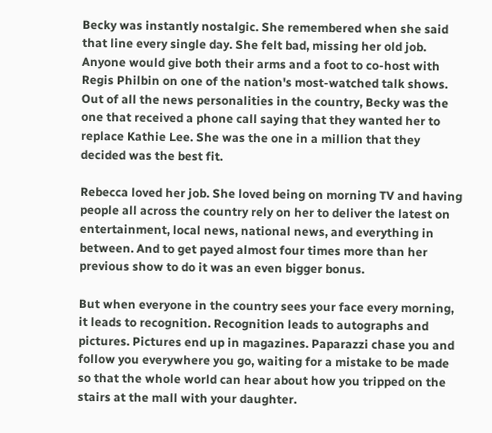Becky was instantly nostalgic. She remembered when she said that line every single day. She felt bad, missing her old job. Anyone would give both their arms and a foot to co-host with Regis Philbin on one of the nation's most-watched talk shows. Out of all the news personalities in the country, Becky was the one that received a phone call saying that they wanted her to replace Kathie Lee. She was the one in a million that they decided was the best fit.

Rebecca loved her job. She loved being on morning TV and having people all across the country rely on her to deliver the latest on entertainment, local news, national news, and everything in between. And to get payed almost four times more than her previous show to do it was an even bigger bonus.

But when everyone in the country sees your face every morning, it leads to recognition. Recognition leads to autographs and pictures. Pictures end up in magazines. Paparazzi chase you and follow you everywhere you go, waiting for a mistake to be made so that the whole world can hear about how you tripped on the stairs at the mall with your daughter.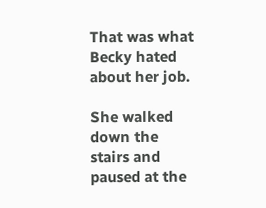That was what Becky hated about her job.

She walked down the stairs and paused at the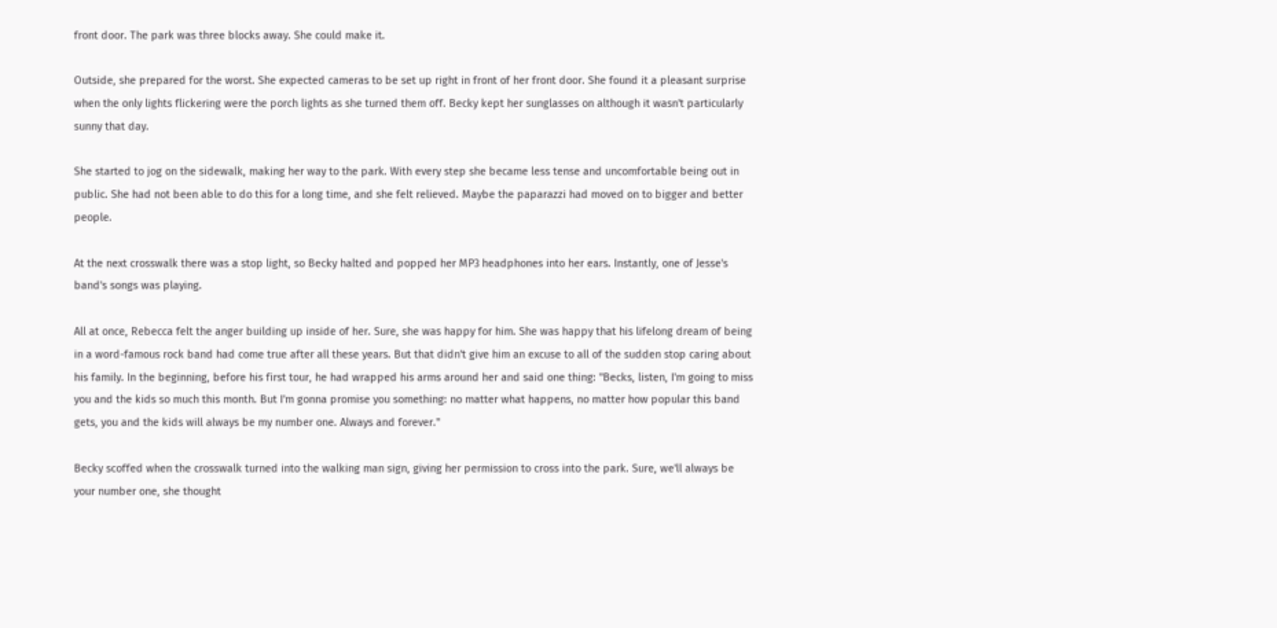front door. The park was three blocks away. She could make it.

Outside, she prepared for the worst. She expected cameras to be set up right in front of her front door. She found it a pleasant surprise when the only lights flickering were the porch lights as she turned them off. Becky kept her sunglasses on although it wasn't particularly sunny that day.

She started to jog on the sidewalk, making her way to the park. With every step she became less tense and uncomfortable being out in public. She had not been able to do this for a long time, and she felt relieved. Maybe the paparazzi had moved on to bigger and better people.

At the next crosswalk there was a stop light, so Becky halted and popped her MP3 headphones into her ears. Instantly, one of Jesse's band's songs was playing.

All at once, Rebecca felt the anger building up inside of her. Sure, she was happy for him. She was happy that his lifelong dream of being in a word-famous rock band had come true after all these years. But that didn't give him an excuse to all of the sudden stop caring about his family. In the beginning, before his first tour, he had wrapped his arms around her and said one thing: "Becks, listen, I'm going to miss you and the kids so much this month. But I'm gonna promise you something: no matter what happens, no matter how popular this band gets, you and the kids will always be my number one. Always and forever."

Becky scoffed when the crosswalk turned into the walking man sign, giving her permission to cross into the park. Sure, we'll always be your number one, she thought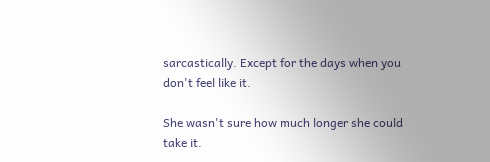sarcastically. Except for the days when you don't feel like it.

She wasn't sure how much longer she could take it.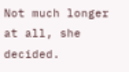Not much longer at all, she decided.